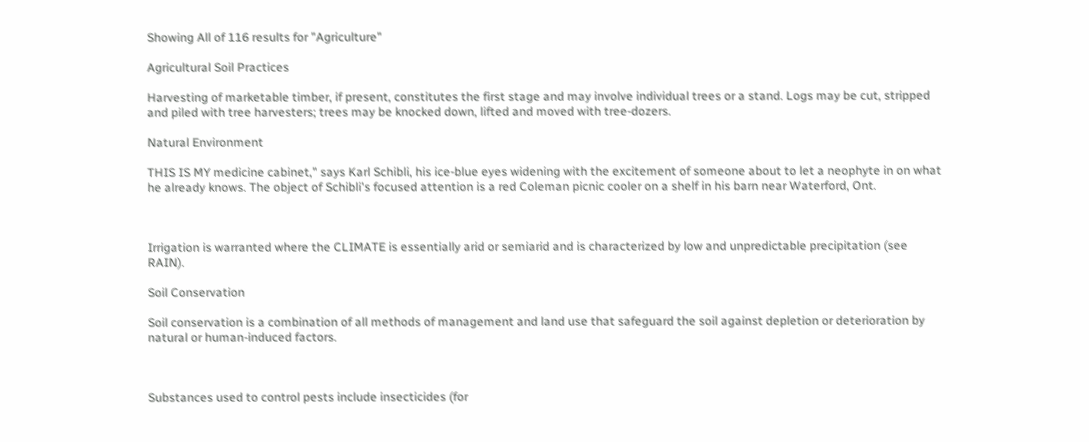Showing All of 116 results for "Agriculture"

Agricultural Soil Practices

Harvesting of marketable timber, if present, constitutes the first stage and may involve individual trees or a stand. Logs may be cut, stripped and piled with tree harvesters; trees may be knocked down, lifted and moved with tree-dozers.

Natural Environment

THIS IS MY medicine cabinet," says Karl Schibli, his ice-blue eyes widening with the excitement of someone about to let a neophyte in on what he already knows. The object of Schibli's focused attention is a red Coleman picnic cooler on a shelf in his barn near Waterford, Ont.



Irrigation is warranted where the CLIMATE is essentially arid or semiarid and is characterized by low and unpredictable precipitation (see RAIN).

Soil Conservation

Soil conservation is a combination of all methods of management and land use that safeguard the soil against depletion or deterioration by natural or human-induced factors.



Substances used to control pests include insecticides (for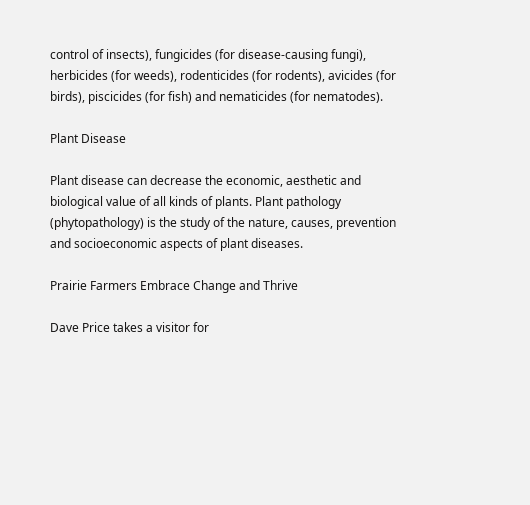control of insects), fungicides (for disease-causing fungi), herbicides (for weeds), rodenticides (for rodents), avicides (for birds), piscicides (for fish) and nematicides (for nematodes).

Plant Disease

Plant disease can decrease the economic, aesthetic and biological value of all kinds of plants. Plant pathology (phytopathology) is the study of the nature, causes, prevention and socioeconomic aspects of plant diseases.

Prairie Farmers Embrace Change and Thrive

Dave Price takes a visitor for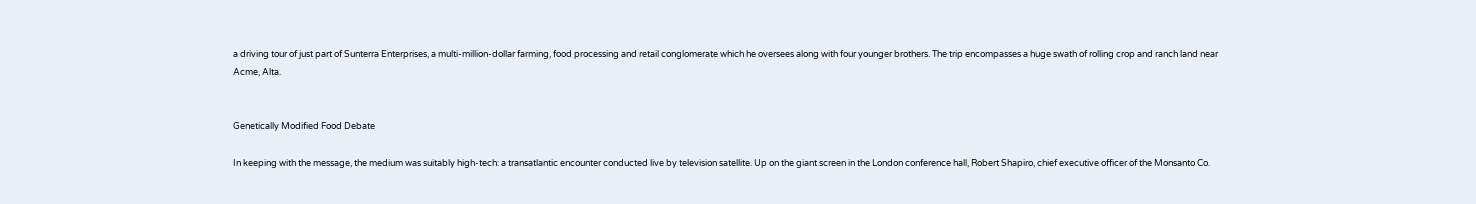a driving tour of just part of Sunterra Enterprises, a multi-million-dollar farming, food processing and retail conglomerate which he oversees along with four younger brothers. The trip encompasses a huge swath of rolling crop and ranch land near Acme, Alta.


Genetically Modified Food Debate

In keeping with the message, the medium was suitably high-tech: a transatlantic encounter conducted live by television satellite. Up on the giant screen in the London conference hall, Robert Shapiro, chief executive officer of the Monsanto Co.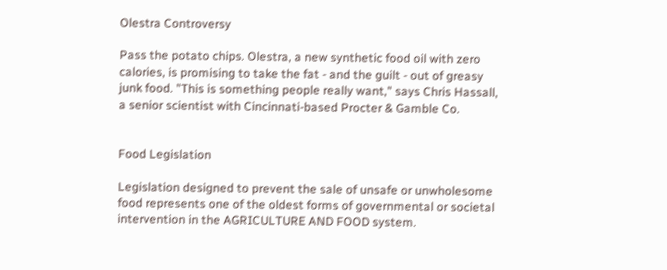Olestra Controversy

Pass the potato chips. Olestra, a new synthetic food oil with zero calories, is promising to take the fat - and the guilt - out of greasy junk food. "This is something people really want," says Chris Hassall, a senior scientist with Cincinnati-based Procter & Gamble Co.


Food Legislation

Legislation designed to prevent the sale of unsafe or unwholesome food represents one of the oldest forms of governmental or societal intervention in the AGRICULTURE AND FOOD system.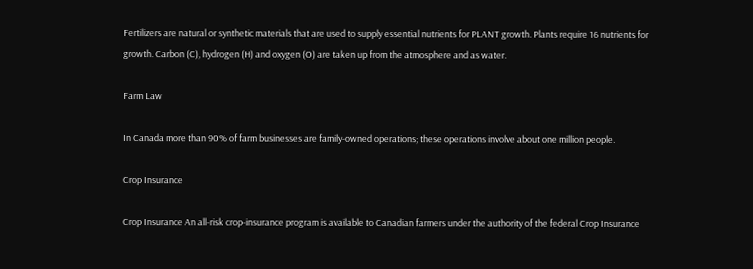Fertilizers are natural or synthetic materials that are used to supply essential nutrients for PLANT growth. Plants require 16 nutrients for growth. Carbon (C), hydrogen (H) and oxygen (O) are taken up from the atmosphere and as water.

Farm Law

In Canada more than 90% of farm businesses are family-owned operations; these operations involve about one million people.

Crop Insurance

Crop Insurance An all-risk crop-insurance program is available to Canadian farmers under the authority of the federal Crop Insurance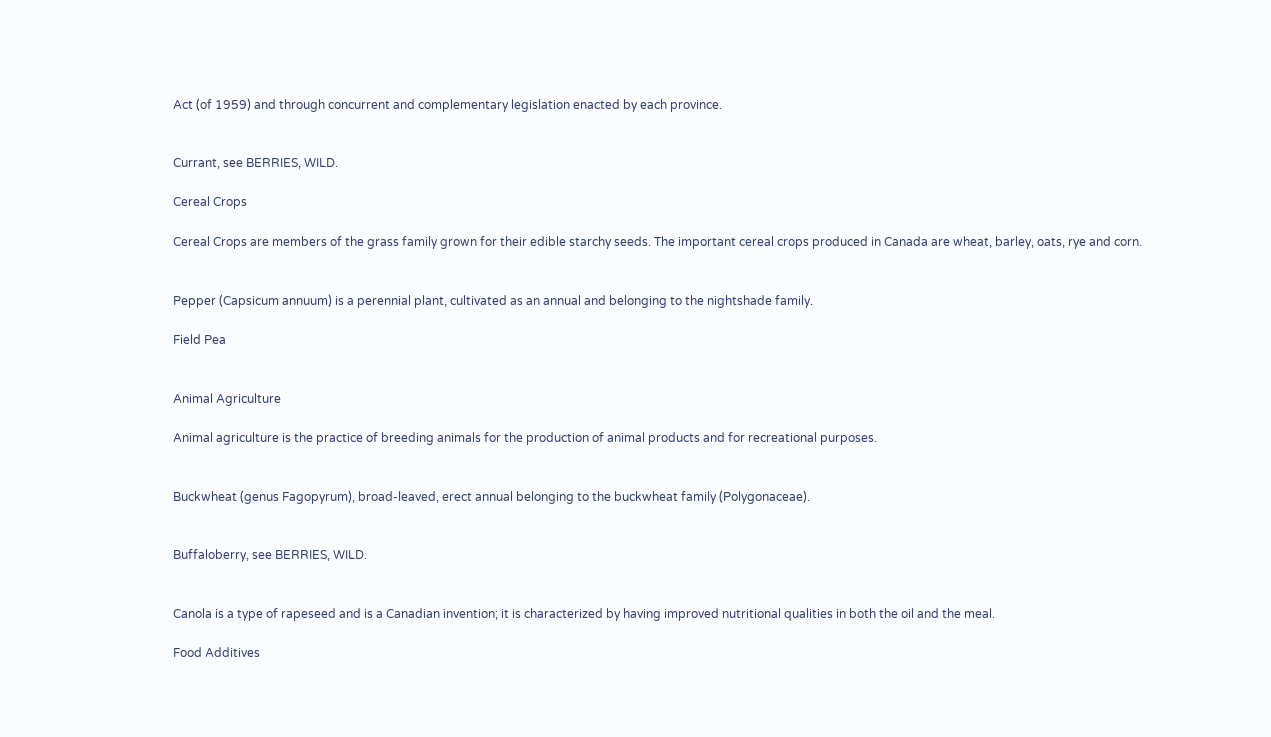Act (of 1959) and through concurrent and complementary legislation enacted by each province.


Currant, see BERRIES, WILD.

Cereal Crops

Cereal Crops are members of the grass family grown for their edible starchy seeds. The important cereal crops produced in Canada are wheat, barley, oats, rye and corn.


Pepper (Capsicum annuum) is a perennial plant, cultivated as an annual and belonging to the nightshade family.

Field Pea


Animal Agriculture

Animal agriculture is the practice of breeding animals for the production of animal products and for recreational purposes.


Buckwheat (genus Fagopyrum), broad-leaved, erect annual belonging to the buckwheat family (Polygonaceae).


Buffaloberry, see BERRIES, WILD.


Canola is a type of rapeseed and is a Canadian invention; it is characterized by having improved nutritional qualities in both the oil and the meal.

Food Additives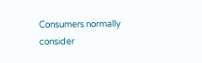Consumers normally consider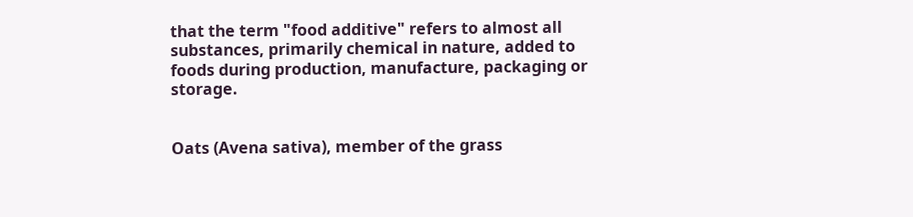that the term "food additive" refers to almost all substances, primarily chemical in nature, added to foods during production, manufacture, packaging or storage.


Oats (Avena sativa), member of the grass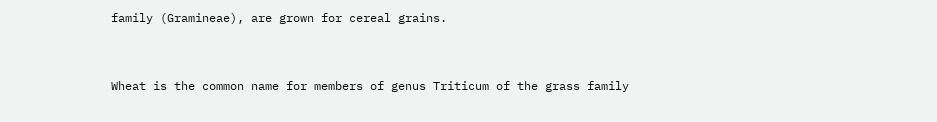family (Gramineae), are grown for cereal grains.


Wheat is the common name for members of genus Triticum of the grass family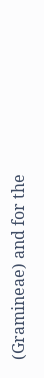(Gramineae) and for the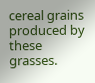cereal grains produced by these grasses.